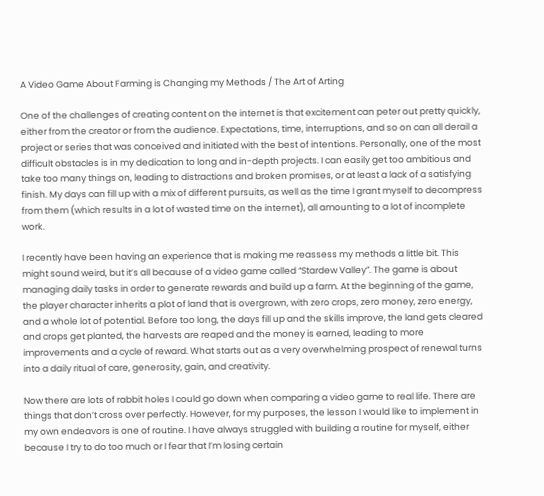A Video Game About Farming is Changing my Methods / The Art of Arting

One of the challenges of creating content on the internet is that excitement can peter out pretty quickly, either from the creator or from the audience. Expectations, time, interruptions, and so on can all derail a project or series that was conceived and initiated with the best of intentions. Personally, one of the most difficult obstacles is in my dedication to long and in-depth projects. I can easily get too ambitious and take too many things on, leading to distractions and broken promises, or at least a lack of a satisfying finish. My days can fill up with a mix of different pursuits, as well as the time I grant myself to decompress from them (which results in a lot of wasted time on the internet), all amounting to a lot of incomplete work.

I recently have been having an experience that is making me reassess my methods a little bit. This might sound weird, but it’s all because of a video game called “Stardew Valley”. The game is about managing daily tasks in order to generate rewards and build up a farm. At the beginning of the game, the player character inherits a plot of land that is overgrown, with zero crops, zero money, zero energy, and a whole lot of potential. Before too long, the days fill up and the skills improve, the land gets cleared and crops get planted, the harvests are reaped and the money is earned, leading to more improvements and a cycle of reward. What starts out as a very overwhelming prospect of renewal turns into a daily ritual of care, generosity, gain, and creativity.

Now there are lots of rabbit holes I could go down when comparing a video game to real life. There are things that don’t cross over perfectly. However, for my purposes, the lesson I would like to implement in my own endeavors is one of routine. I have always struggled with building a routine for myself, either because I try to do too much or I fear that I’m losing certain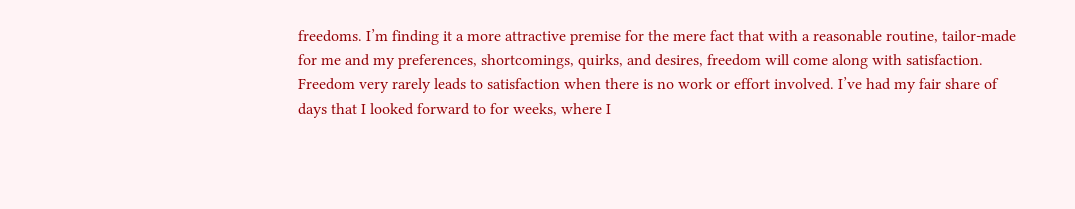freedoms. I’m finding it a more attractive premise for the mere fact that with a reasonable routine, tailor-made for me and my preferences, shortcomings, quirks, and desires, freedom will come along with satisfaction. Freedom very rarely leads to satisfaction when there is no work or effort involved. I’ve had my fair share of days that I looked forward to for weeks, where I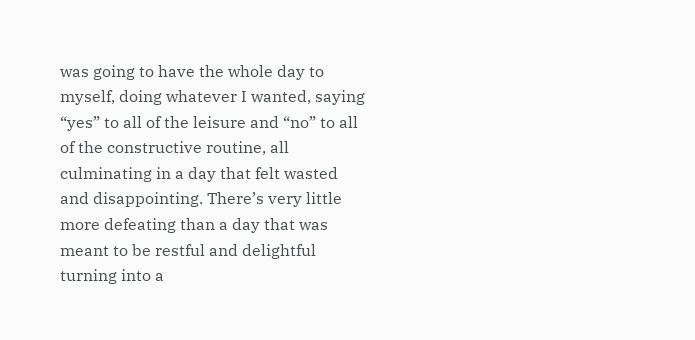was going to have the whole day to myself, doing whatever I wanted, saying “yes” to all of the leisure and “no” to all of the constructive routine, all culminating in a day that felt wasted and disappointing. There’s very little more defeating than a day that was meant to be restful and delightful turning into a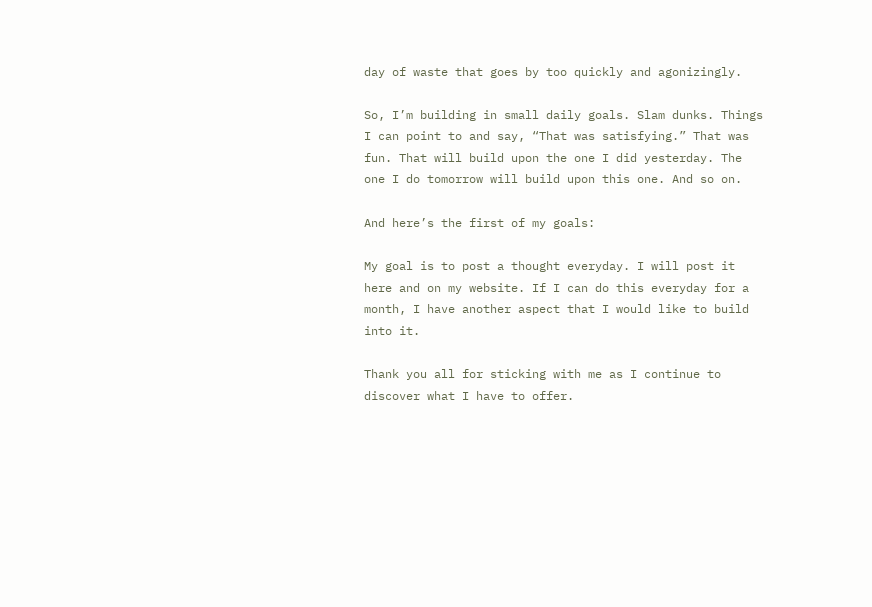day of waste that goes by too quickly and agonizingly.

So, I’m building in small daily goals. Slam dunks. Things I can point to and say, “That was satisfying.” That was fun. That will build upon the one I did yesterday. The one I do tomorrow will build upon this one. And so on.

And here’s the first of my goals:

My goal is to post a thought everyday. I will post it here and on my website. If I can do this everyday for a month, I have another aspect that I would like to build into it.

Thank you all for sticking with me as I continue to discover what I have to offer.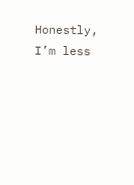Honestly, I’m less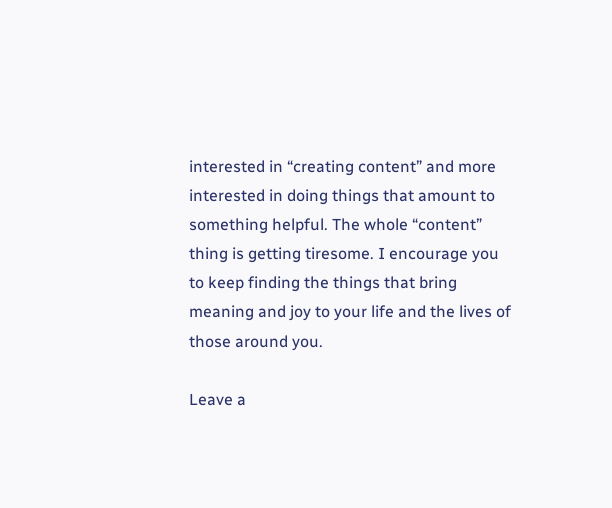interested in “creating content” and more interested in doing things that amount to something helpful. The whole “content” thing is getting tiresome. I encourage you to keep finding the things that bring meaning and joy to your life and the lives of those around you.

Leave a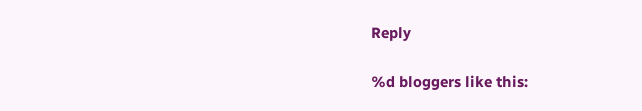Reply

%d bloggers like this: